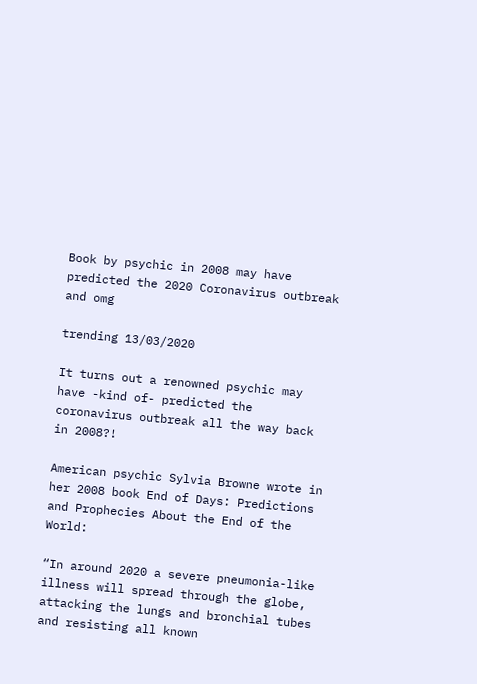Book by psychic in 2008 may have predicted the 2020 Coronavirus outbreak and omg

trending 13/03/2020

It turns out a renowned psychic may have -kind of- predicted the coronavirus outbreak all the way back in 2008?!

American psychic Sylvia Browne wrote in her 2008 book End of Days: Predictions and Prophecies About the End of the World:

“In around 2020 a severe pneumonia-like illness will spread through the globe, attacking the lungs and bronchial tubes and resisting all known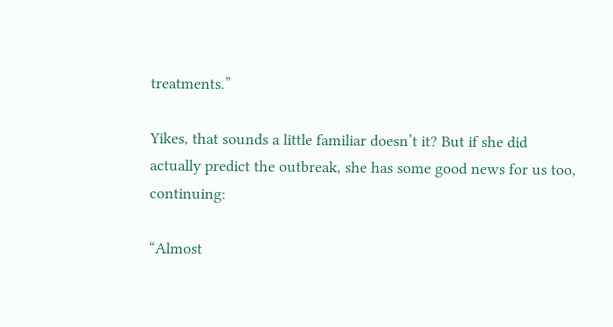treatments.”

Yikes, that sounds a little familiar doesn’t it? But if she did actually predict the outbreak, she has some good news for us too, continuing:

“Almost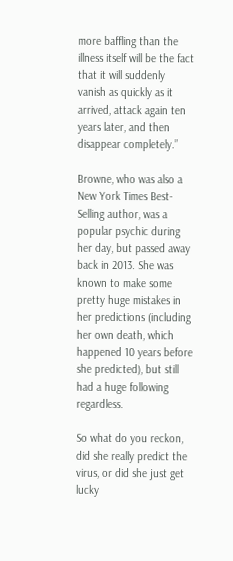more baffling than the illness itself will be the fact that it will suddenly vanish as quickly as it arrived, attack again ten years later, and then disappear completely.”

Browne, who was also a New York Times Best-Selling author, was a popular psychic during her day, but passed away back in 2013. She was known to make some pretty huge mistakes in her predictions (including her own death, which happened 10 years before she predicted), but still had a huge following regardless.

So what do you reckon, did she really predict the virus, or did she just get lucky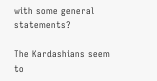with some general statements?

The Kardashians seem to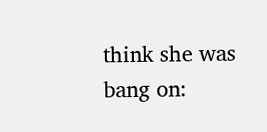think she was bang on: